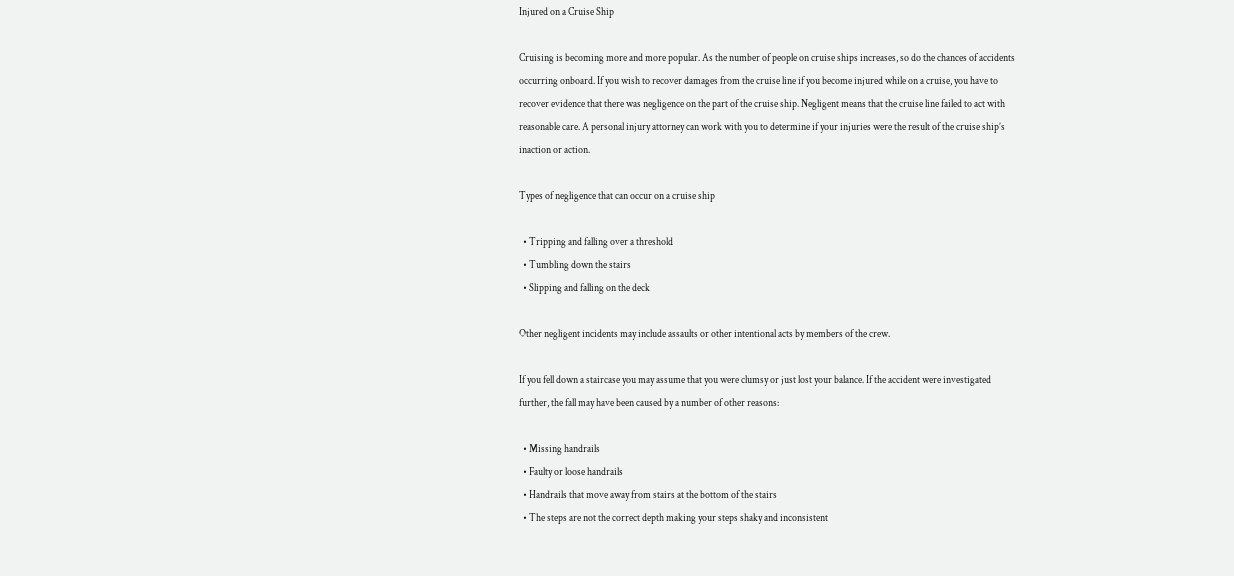Injured on a Cruise Ship

Cruising is becoming more and more popular. As the number of people on cruise ships increases, so do the chances of accidents occurring onboard. If you wish to recover damages from the cruise line if you become injured while on a cruise, you have to recover evidence that there was negligence on the part of the cruise ship. Negligent means that the cruise line failed to act with reasonable care. A personal injury attorney can work with you to determine if your injuries were the result of the cruise ship’s inaction or action.

Types of negligence that can occur on a cruise ship

  • Tripping and falling over a threshold
  • Tumbling down the stairs
  • Slipping and falling on the deck

Other negligent incidents may include assaults or other intentional acts by members of the crew.

If you fell down a staircase you may assume that you were clumsy or just lost your balance. If the accident were investigated further, the fall may have been caused by a number of other reasons:

  • Missing handrails
  • Faulty or loose handrails
  • Handrails that move away from stairs at the bottom of the stairs
  • The steps are not the correct depth making your steps shaky and inconsistent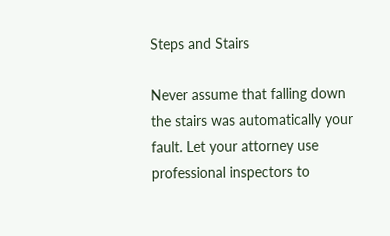Steps and Stairs

Never assume that falling down the stairs was automatically your fault. Let your attorney use professional inspectors to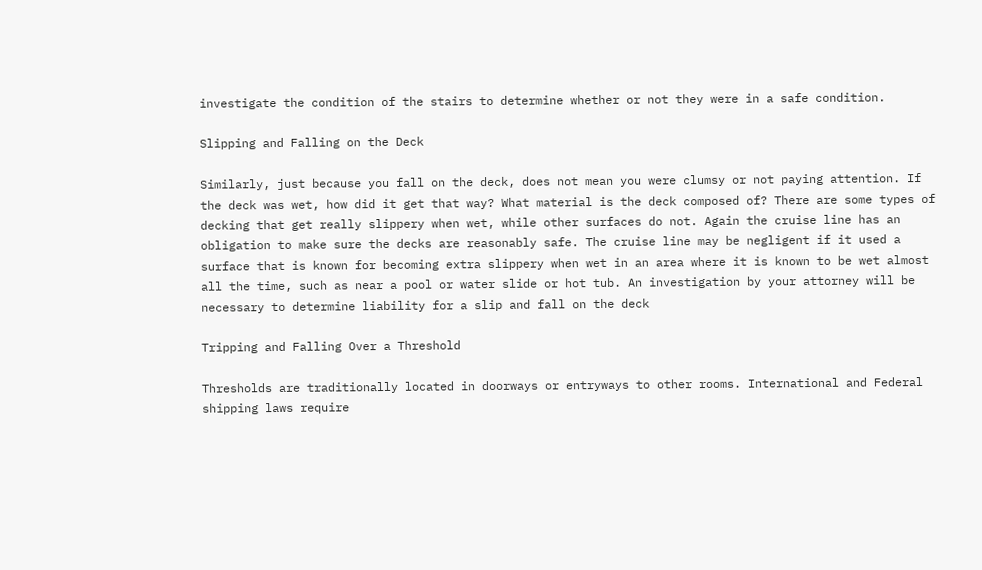investigate the condition of the stairs to determine whether or not they were in a safe condition.

Slipping and Falling on the Deck

Similarly, just because you fall on the deck, does not mean you were clumsy or not paying attention. If the deck was wet, how did it get that way? What material is the deck composed of? There are some types of decking that get really slippery when wet, while other surfaces do not. Again the cruise line has an obligation to make sure the decks are reasonably safe. The cruise line may be negligent if it used a surface that is known for becoming extra slippery when wet in an area where it is known to be wet almost all the time, such as near a pool or water slide or hot tub. An investigation by your attorney will be necessary to determine liability for a slip and fall on the deck

Tripping and Falling Over a Threshold

Thresholds are traditionally located in doorways or entryways to other rooms. International and Federal shipping laws require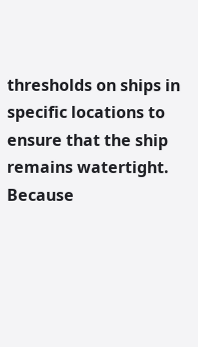thresholds on ships in specific locations to ensure that the ship remains watertight. Because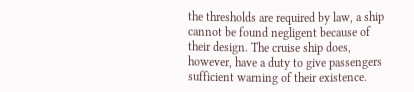the thresholds are required by law, a ship cannot be found negligent because of their design. The cruise ship does, however, have a duty to give passengers sufficient warning of their existence.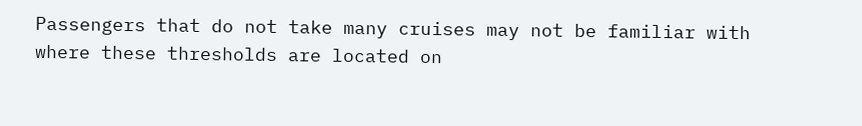Passengers that do not take many cruises may not be familiar with where these thresholds are located on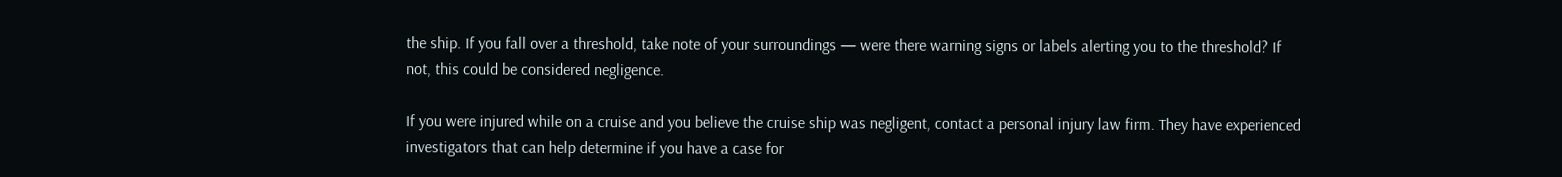the ship. If you fall over a threshold, take note of your surroundings — were there warning signs or labels alerting you to the threshold? If not, this could be considered negligence.

If you were injured while on a cruise and you believe the cruise ship was negligent, contact a personal injury law firm. They have experienced investigators that can help determine if you have a case for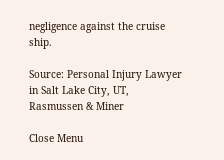negligence against the cruise ship.

Source: Personal Injury Lawyer in Salt Lake City, UT, Rasmussen & Miner

Close Menu